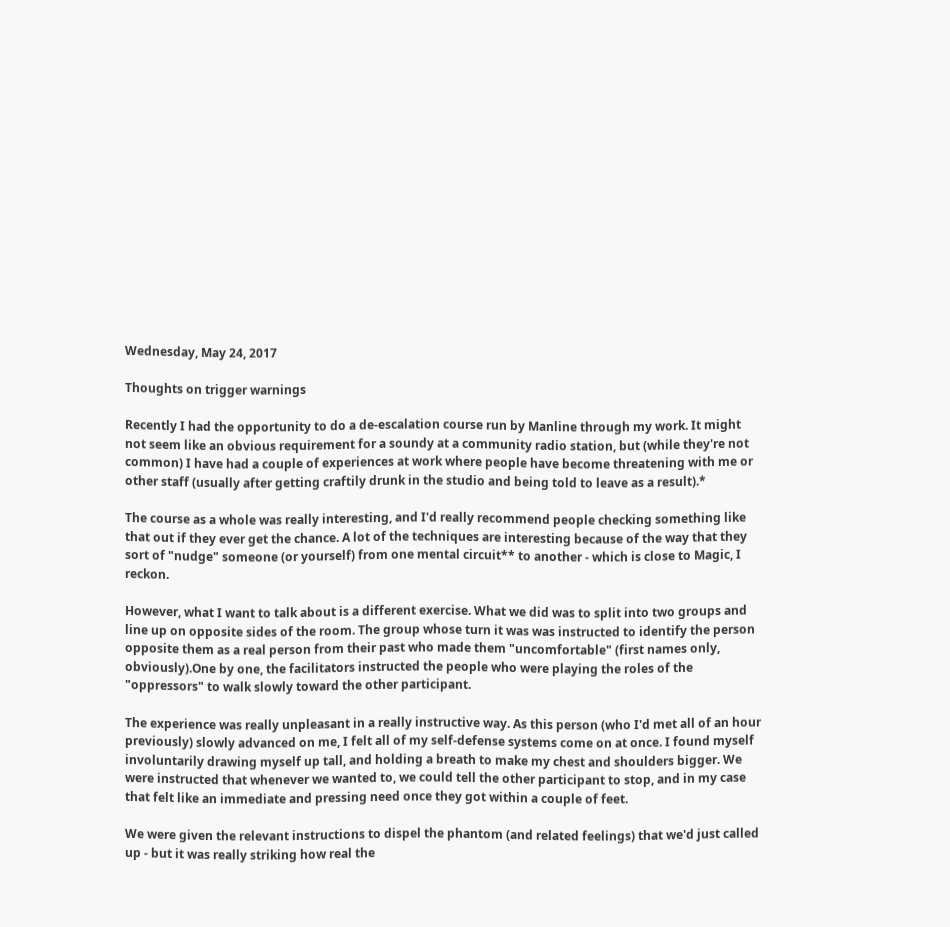Wednesday, May 24, 2017

Thoughts on trigger warnings

Recently I had the opportunity to do a de-escalation course run by Manline through my work. It might not seem like an obvious requirement for a soundy at a community radio station, but (while they're not common) I have had a couple of experiences at work where people have become threatening with me or other staff (usually after getting craftily drunk in the studio and being told to leave as a result).*

The course as a whole was really interesting, and I'd really recommend people checking something like that out if they ever get the chance. A lot of the techniques are interesting because of the way that they sort of "nudge" someone (or yourself) from one mental circuit** to another - which is close to Magic, I reckon.

However, what I want to talk about is a different exercise. What we did was to split into two groups and line up on opposite sides of the room. The group whose turn it was was instructed to identify the person opposite them as a real person from their past who made them "uncomfortable" (first names only, obviously).One by one, the facilitators instructed the people who were playing the roles of the "oppressors" to walk slowly toward the other participant.

The experience was really unpleasant in a really instructive way. As this person (who I'd met all of an hour previously) slowly advanced on me, I felt all of my self-defense systems come on at once. I found myself involuntarily drawing myself up tall, and holding a breath to make my chest and shoulders bigger. We were instructed that whenever we wanted to, we could tell the other participant to stop, and in my case that felt like an immediate and pressing need once they got within a couple of feet.

We were given the relevant instructions to dispel the phantom (and related feelings) that we'd just called up - but it was really striking how real the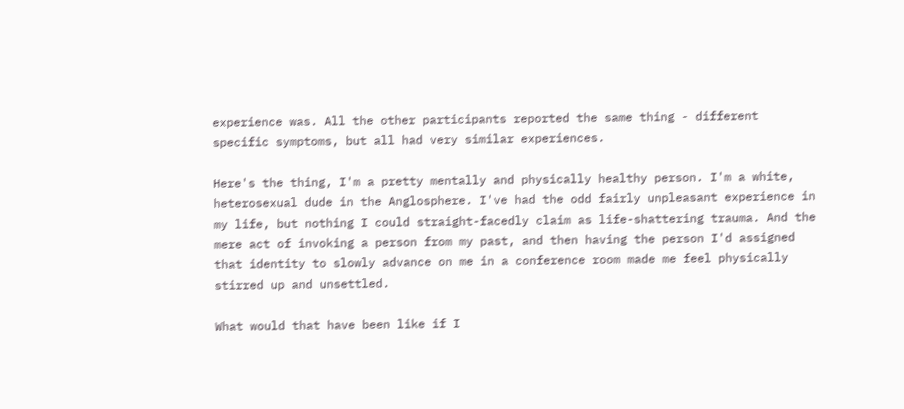experience was. All the other participants reported the same thing - different specific symptoms, but all had very similar experiences.

Here's the thing, I'm a pretty mentally and physically healthy person. I'm a white, heterosexual dude in the Anglosphere. I've had the odd fairly unpleasant experience in my life, but nothing I could straight-facedly claim as life-shattering trauma. And the mere act of invoking a person from my past, and then having the person I'd assigned that identity to slowly advance on me in a conference room made me feel physically stirred up and unsettled.

What would that have been like if I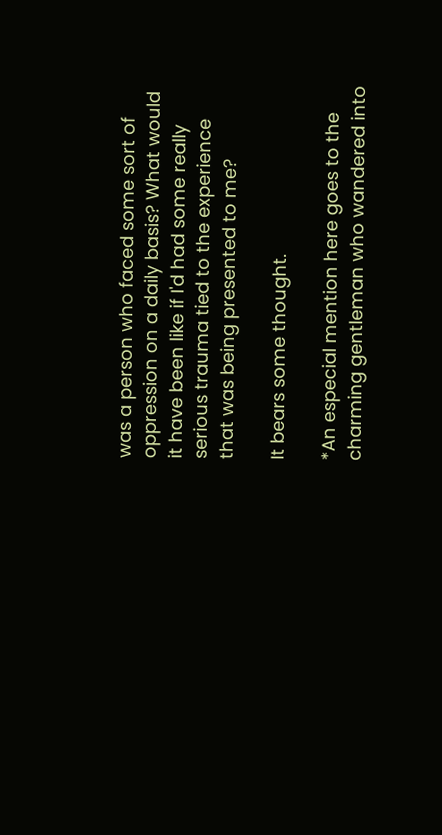was a person who faced some sort of oppression on a daily basis? What would it have been like if I'd had some really serious trauma tied to the experience that was being presented to me?

It bears some thought.

*An especial mention here goes to the charming gentleman who wandered into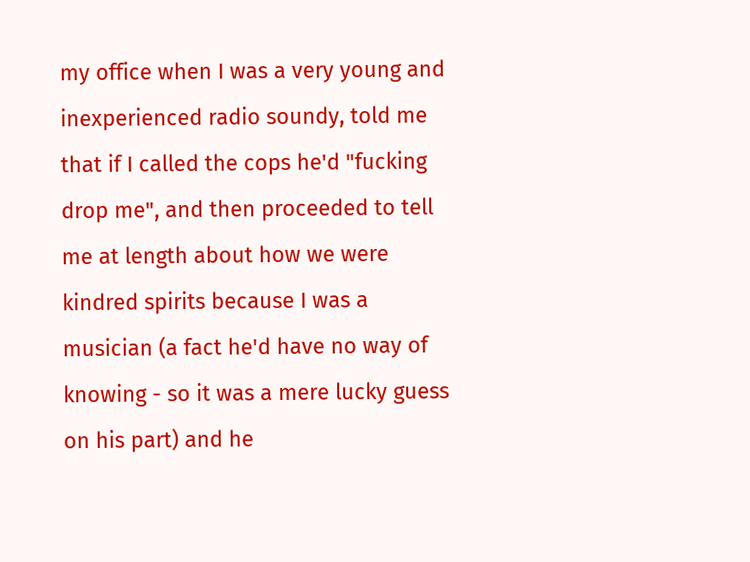my office when I was a very young and inexperienced radio soundy, told me that if I called the cops he'd "fucking drop me", and then proceeded to tell me at length about how we were kindred spirits because I was a musician (a fact he'd have no way of knowing - so it was a mere lucky guess on his part) and he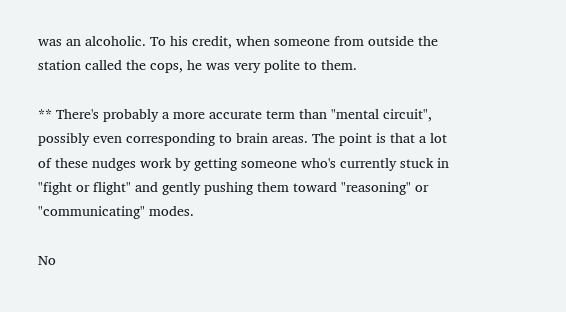was an alcoholic. To his credit, when someone from outside the station called the cops, he was very polite to them.

** There's probably a more accurate term than "mental circuit", possibly even corresponding to brain areas. The point is that a lot of these nudges work by getting someone who's currently stuck in "fight or flight" and gently pushing them toward "reasoning" or "communicating" modes.

No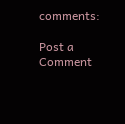comments:

Post a Comment